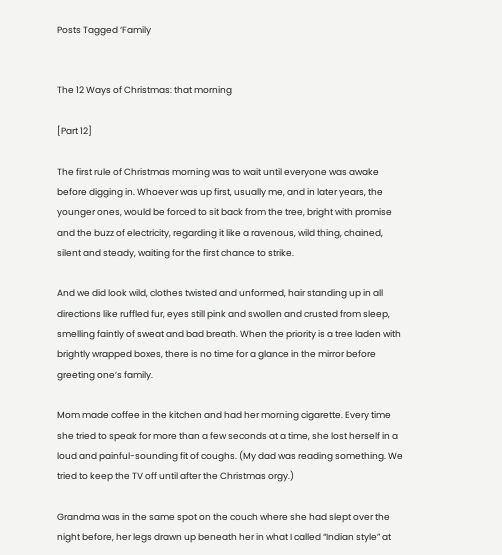Posts Tagged ‘Family


The 12 Ways of Christmas: that morning

[Part 12]

The first rule of Christmas morning was to wait until everyone was awake before digging in. Whoever was up first, usually me, and in later years, the younger ones, would be forced to sit back from the tree, bright with promise and the buzz of electricity, regarding it like a ravenous, wild thing, chained, silent and steady, waiting for the first chance to strike.

And we did look wild, clothes twisted and unformed, hair standing up in all directions like ruffled fur, eyes still pink and swollen and crusted from sleep, smelling faintly of sweat and bad breath. When the priority is a tree laden with brightly wrapped boxes, there is no time for a glance in the mirror before greeting one’s family.

Mom made coffee in the kitchen and had her morning cigarette. Every time she tried to speak for more than a few seconds at a time, she lost herself in a loud and painful-sounding fit of coughs. (My dad was reading something. We tried to keep the TV off until after the Christmas orgy.)

Grandma was in the same spot on the couch where she had slept over the night before, her legs drawn up beneath her in what I called “Indian style” at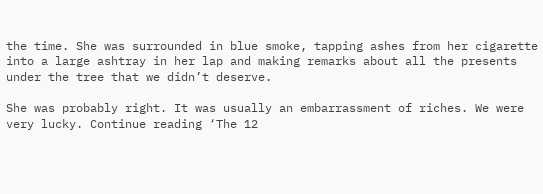the time. She was surrounded in blue smoke, tapping ashes from her cigarette into a large ashtray in her lap and making remarks about all the presents under the tree that we didn’t deserve.

She was probably right. It was usually an embarrassment of riches. We were very lucky. Continue reading ‘The 12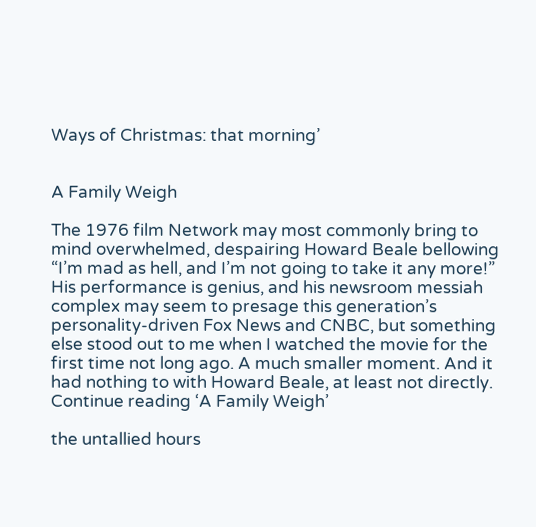Ways of Christmas: that morning’


A Family Weigh

The 1976 film Network may most commonly bring to mind overwhelmed, despairing Howard Beale bellowing “I’m mad as hell, and I’m not going to take it any more!” His performance is genius, and his newsroom messiah complex may seem to presage this generation’s personality-driven Fox News and CNBC, but something else stood out to me when I watched the movie for the first time not long ago. A much smaller moment. And it had nothing to with Howard Beale, at least not directly.
Continue reading ‘A Family Weigh’

the untallied hours